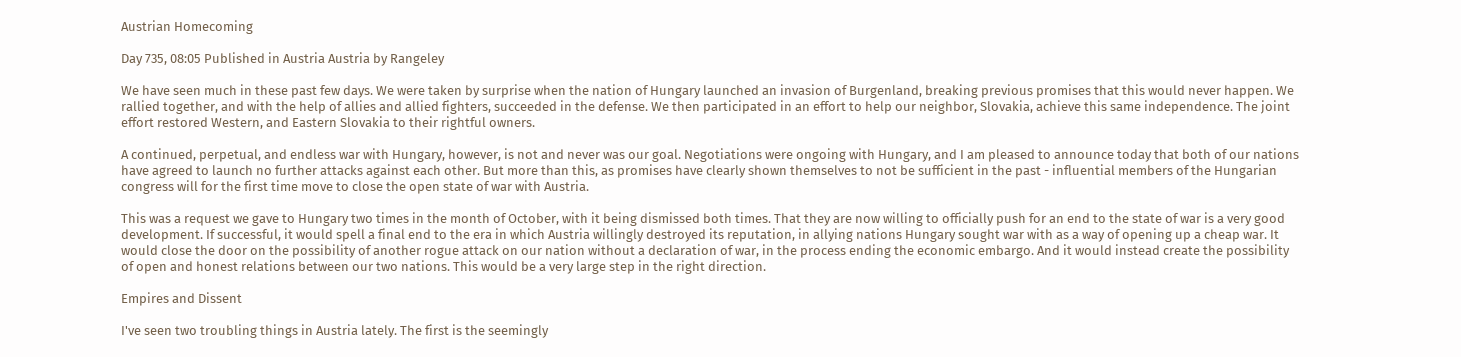Austrian Homecoming

Day 735, 08:05 Published in Austria Austria by Rangeley

We have seen much in these past few days. We were taken by surprise when the nation of Hungary launched an invasion of Burgenland, breaking previous promises that this would never happen. We rallied together, and with the help of allies and allied fighters, succeeded in the defense. We then participated in an effort to help our neighbor, Slovakia, achieve this same independence. The joint effort restored Western, and Eastern Slovakia to their rightful owners.

A continued, perpetual, and endless war with Hungary, however, is not and never was our goal. Negotiations were ongoing with Hungary, and I am pleased to announce today that both of our nations have agreed to launch no further attacks against each other. But more than this, as promises have clearly shown themselves to not be sufficient in the past - influential members of the Hungarian congress will for the first time move to close the open state of war with Austria.

This was a request we gave to Hungary two times in the month of October, with it being dismissed both times. That they are now willing to officially push for an end to the state of war is a very good development. If successful, it would spell a final end to the era in which Austria willingly destroyed its reputation, in allying nations Hungary sought war with as a way of opening up a cheap war. It would close the door on the possibility of another rogue attack on our nation without a declaration of war, in the process ending the economic embargo. And it would instead create the possibility of open and honest relations between our two nations. This would be a very large step in the right direction.

Empires and Dissent

I've seen two troubling things in Austria lately. The first is the seemingly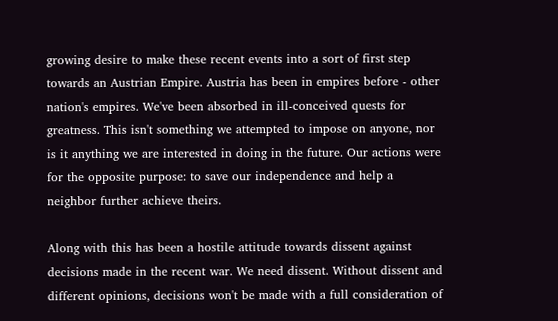growing desire to make these recent events into a sort of first step towards an Austrian Empire. Austria has been in empires before - other nation's empires. We've been absorbed in ill-conceived quests for greatness. This isn't something we attempted to impose on anyone, nor is it anything we are interested in doing in the future. Our actions were for the opposite purpose: to save our independence and help a neighbor further achieve theirs.

Along with this has been a hostile attitude towards dissent against decisions made in the recent war. We need dissent. Without dissent and different opinions, decisions won't be made with a full consideration of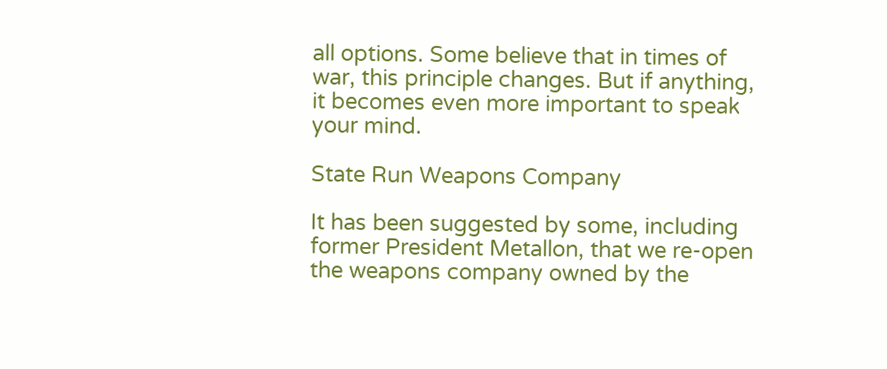all options. Some believe that in times of war, this principle changes. But if anything, it becomes even more important to speak your mind.

State Run Weapons Company

It has been suggested by some, including former President Metallon, that we re-open the weapons company owned by the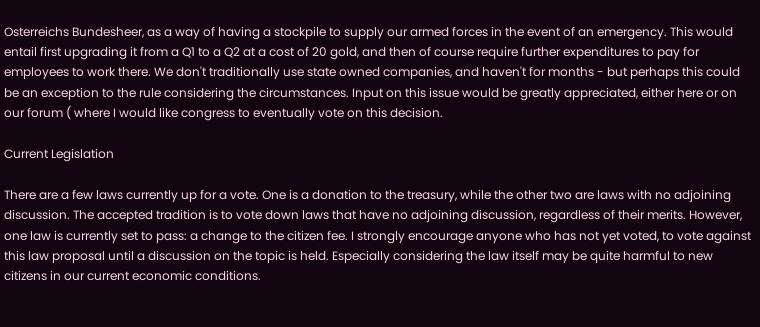Osterreichs Bundesheer, as a way of having a stockpile to supply our armed forces in the event of an emergency. This would entail first upgrading it from a Q1 to a Q2 at a cost of 20 gold, and then of course require further expenditures to pay for employees to work there. We don't traditionally use state owned companies, and haven't for months - but perhaps this could be an exception to the rule considering the circumstances. Input on this issue would be greatly appreciated, either here or on our forum ( where I would like congress to eventually vote on this decision.

Current Legislation

There are a few laws currently up for a vote. One is a donation to the treasury, while the other two are laws with no adjoining discussion. The accepted tradition is to vote down laws that have no adjoining discussion, regardless of their merits. However, one law is currently set to pass: a change to the citizen fee. I strongly encourage anyone who has not yet voted, to vote against this law proposal until a discussion on the topic is held. Especially considering the law itself may be quite harmful to new citizens in our current economic conditions.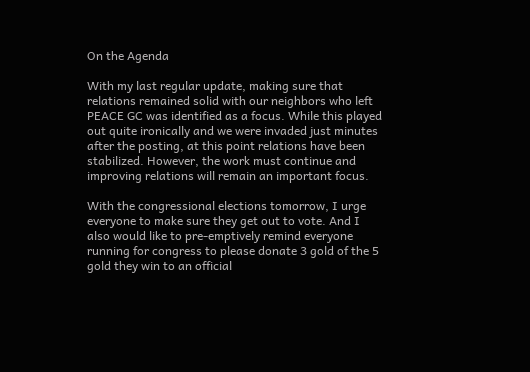On the Agenda

With my last regular update, making sure that relations remained solid with our neighbors who left PEACE GC was identified as a focus. While this played out quite ironically and we were invaded just minutes after the posting, at this point relations have been stabilized. However, the work must continue and improving relations will remain an important focus.

With the congressional elections tomorrow, I urge everyone to make sure they get out to vote. And I also would like to pre-emptively remind everyone running for congress to please donate 3 gold of the 5 gold they win to an official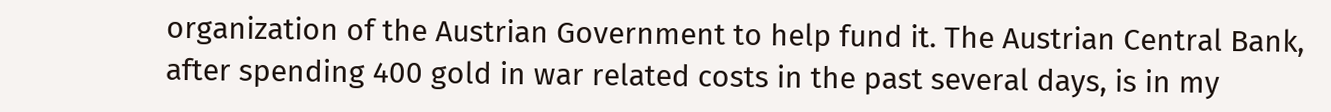organization of the Austrian Government to help fund it. The Austrian Central Bank, after spending 400 gold in war related costs in the past several days, is in my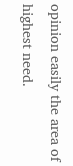opinion easily the area of highest need.